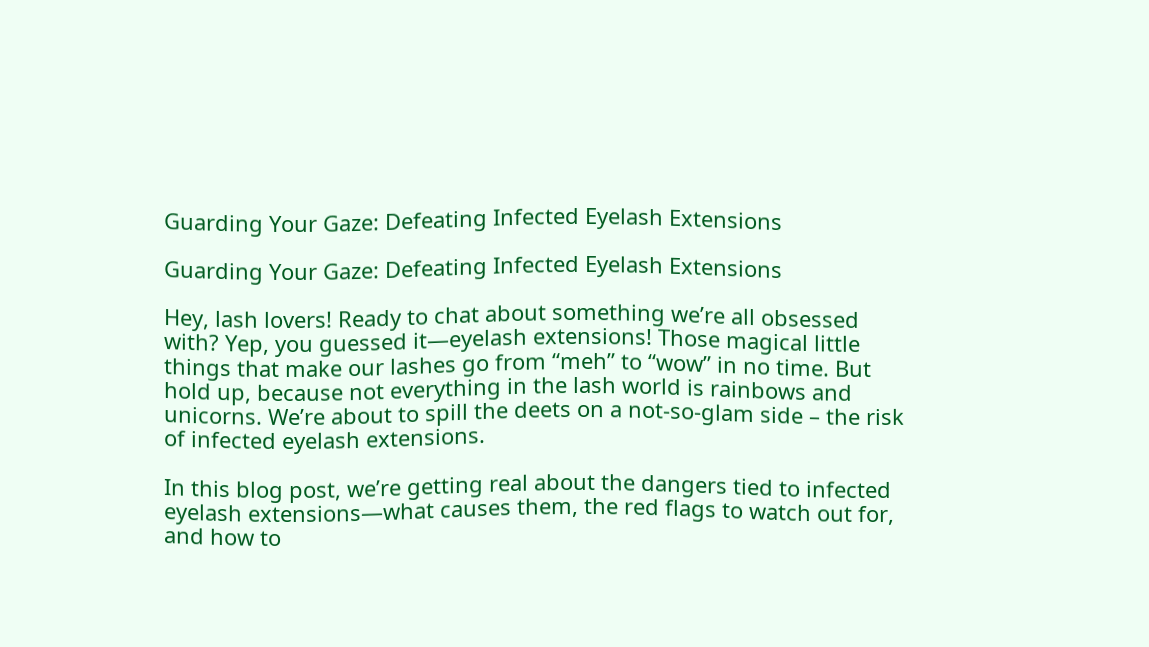Guarding Your Gaze: Defeating Infected Eyelash Extensions

Guarding Your Gaze: Defeating Infected Eyelash Extensions

Hey, lash lovers! Ready to chat about something we’re all obsessed with? Yep, you guessed it—eyelash extensions! Those magical little things that make our lashes go from “meh” to “wow” in no time. But hold up, because not everything in the lash world is rainbows and unicorns. We’re about to spill the deets on a not-so-glam side – the risk of infected eyelash extensions.

In this blog post, we’re getting real about the dangers tied to infected eyelash extensions—what causes them, the red flags to watch out for, and how to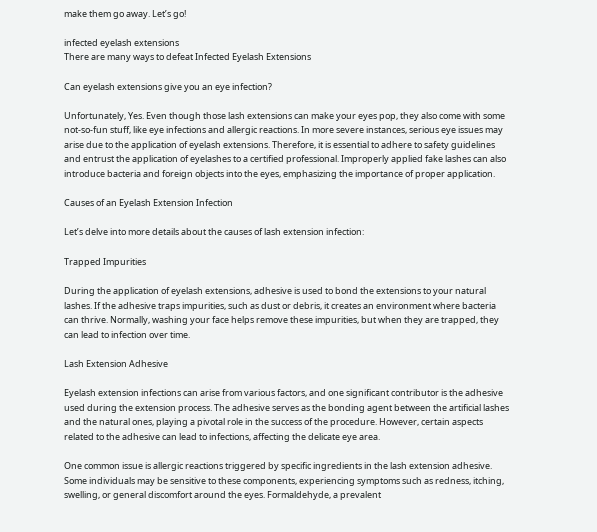make them go away. Let’s go!

infected eyelash extensions
There are many ways to defeat Infected Eyelash Extensions

Can eyelash extensions give you an eye infection?

Unfortunately, Yes. Even though those lash extensions can make your eyes pop, they also come with some not-so-fun stuff, like eye infections and allergic reactions. In more severe instances, serious eye issues may arise due to the application of eyelash extensions. Therefore, it is essential to adhere to safety guidelines and entrust the application of eyelashes to a certified professional. Improperly applied fake lashes can also introduce bacteria and foreign objects into the eyes, emphasizing the importance of proper application.

Causes of an Eyelash Extension Infection

Let’s delve into more details about the causes of lash extension infection:

Trapped Impurities

During the application of eyelash extensions, adhesive is used to bond the extensions to your natural lashes. If the adhesive traps impurities, such as dust or debris, it creates an environment where bacteria can thrive. Normally, washing your face helps remove these impurities, but when they are trapped, they can lead to infection over time.

Lash Extension Adhesive

Eyelash extension infections can arise from various factors, and one significant contributor is the adhesive used during the extension process. The adhesive serves as the bonding agent between the artificial lashes and the natural ones, playing a pivotal role in the success of the procedure. However, certain aspects related to the adhesive can lead to infections, affecting the delicate eye area.

One common issue is allergic reactions triggered by specific ingredients in the lash extension adhesive. Some individuals may be sensitive to these components, experiencing symptoms such as redness, itching, swelling, or general discomfort around the eyes. Formaldehyde, a prevalent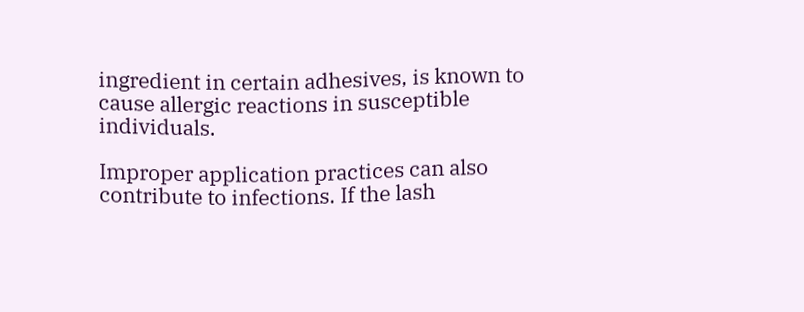ingredient in certain adhesives, is known to cause allergic reactions in susceptible individuals.

Improper application practices can also contribute to infections. If the lash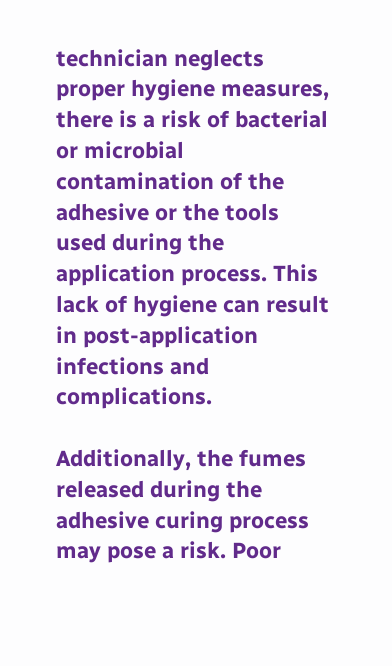technician neglects proper hygiene measures, there is a risk of bacterial or microbial contamination of the adhesive or the tools used during the application process. This lack of hygiene can result in post-application infections and complications.

Additionally, the fumes released during the adhesive curing process may pose a risk. Poor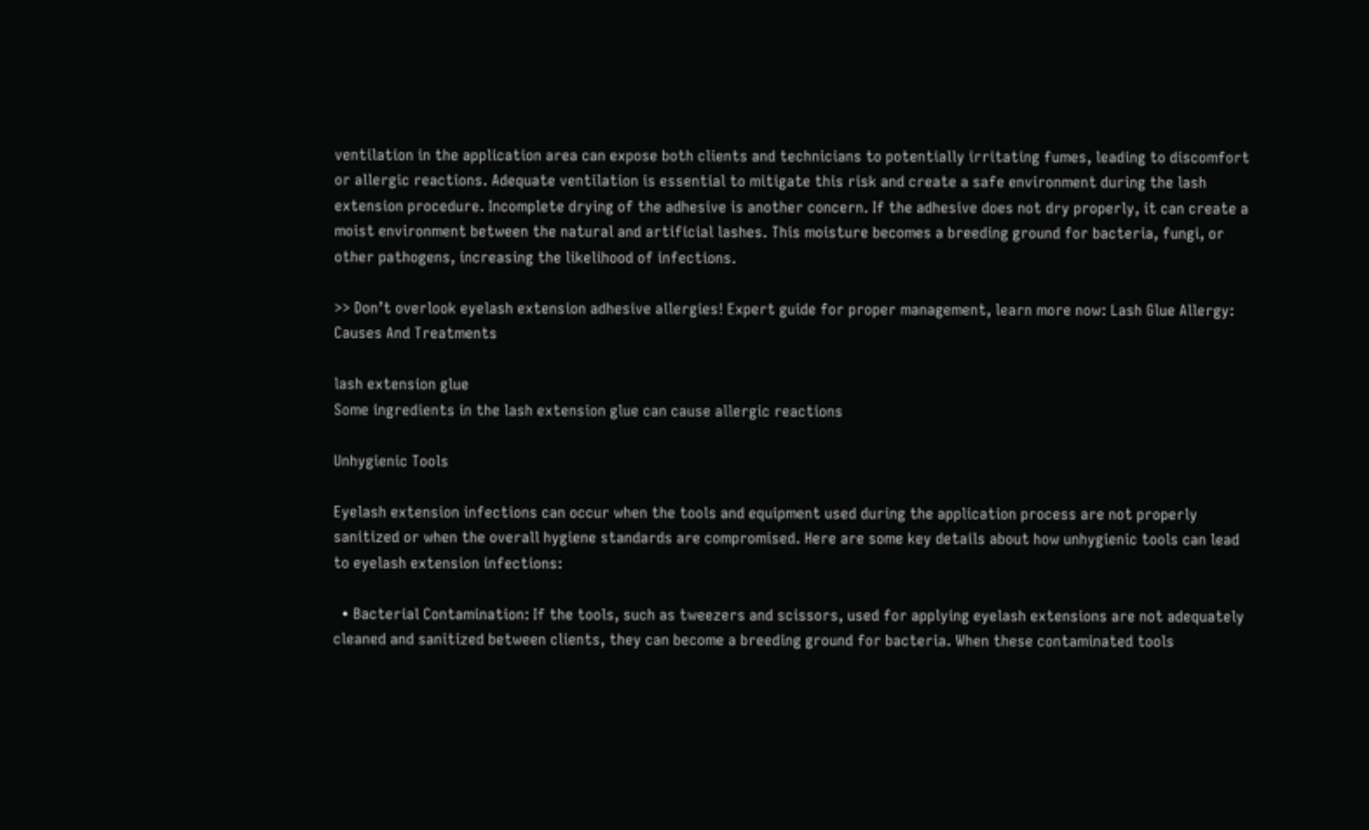ventilation in the application area can expose both clients and technicians to potentially irritating fumes, leading to discomfort or allergic reactions. Adequate ventilation is essential to mitigate this risk and create a safe environment during the lash extension procedure. Incomplete drying of the adhesive is another concern. If the adhesive does not dry properly, it can create a moist environment between the natural and artificial lashes. This moisture becomes a breeding ground for bacteria, fungi, or other pathogens, increasing the likelihood of infections.

>> Don’t overlook eyelash extension adhesive allergies! Expert guide for proper management, learn more now: Lash Glue Allergy: Causes And Treatments

lash extension glue
Some ingredients in the lash extension glue can cause allergic reactions

Unhygienic Tools

Eyelash extension infections can occur when the tools and equipment used during the application process are not properly sanitized or when the overall hygiene standards are compromised. Here are some key details about how unhygienic tools can lead to eyelash extension infections:

  • Bacterial Contamination: If the tools, such as tweezers and scissors, used for applying eyelash extensions are not adequately cleaned and sanitized between clients, they can become a breeding ground for bacteria. When these contaminated tools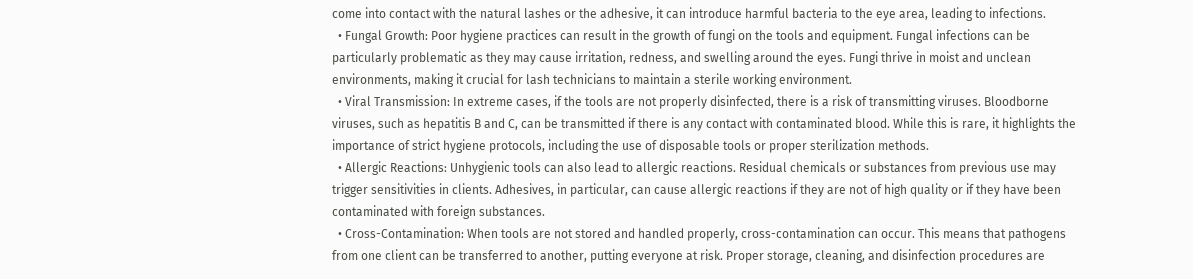come into contact with the natural lashes or the adhesive, it can introduce harmful bacteria to the eye area, leading to infections.
  • Fungal Growth: Poor hygiene practices can result in the growth of fungi on the tools and equipment. Fungal infections can be particularly problematic as they may cause irritation, redness, and swelling around the eyes. Fungi thrive in moist and unclean environments, making it crucial for lash technicians to maintain a sterile working environment.
  • Viral Transmission: In extreme cases, if the tools are not properly disinfected, there is a risk of transmitting viruses. Bloodborne viruses, such as hepatitis B and C, can be transmitted if there is any contact with contaminated blood. While this is rare, it highlights the importance of strict hygiene protocols, including the use of disposable tools or proper sterilization methods.
  • Allergic Reactions: Unhygienic tools can also lead to allergic reactions. Residual chemicals or substances from previous use may trigger sensitivities in clients. Adhesives, in particular, can cause allergic reactions if they are not of high quality or if they have been contaminated with foreign substances.
  • Cross-Contamination: When tools are not stored and handled properly, cross-contamination can occur. This means that pathogens from one client can be transferred to another, putting everyone at risk. Proper storage, cleaning, and disinfection procedures are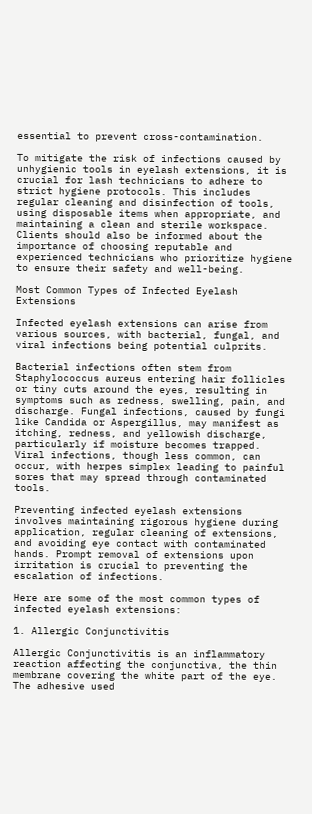essential to prevent cross-contamination.

To mitigate the risk of infections caused by unhygienic tools in eyelash extensions, it is crucial for lash technicians to adhere to strict hygiene protocols. This includes regular cleaning and disinfection of tools, using disposable items when appropriate, and maintaining a clean and sterile workspace. Clients should also be informed about the importance of choosing reputable and experienced technicians who prioritize hygiene to ensure their safety and well-being.

Most Common Types of Infected Eyelash Extensions

Infected eyelash extensions can arise from various sources, with bacterial, fungal, and viral infections being potential culprits.

Bacterial infections often stem from Staphylococcus aureus entering hair follicles or tiny cuts around the eyes, resulting in symptoms such as redness, swelling, pain, and discharge. Fungal infections, caused by fungi like Candida or Aspergillus, may manifest as itching, redness, and yellowish discharge, particularly if moisture becomes trapped. Viral infections, though less common, can occur, with herpes simplex leading to painful sores that may spread through contaminated tools.

Preventing infected eyelash extensions involves maintaining rigorous hygiene during application, regular cleaning of extensions, and avoiding eye contact with contaminated hands. Prompt removal of extensions upon irritation is crucial to preventing the escalation of infections.

Here are some of the most common types of infected eyelash extensions:

1. Allergic Conjunctivitis

Allergic Conjunctivitis is an inflammatory reaction affecting the conjunctiva, the thin membrane covering the white part of the eye. The adhesive used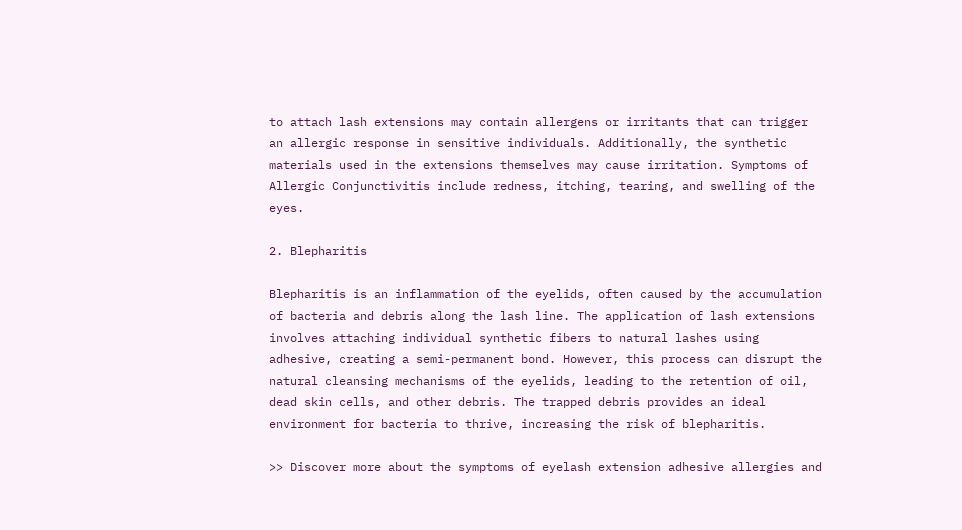to attach lash extensions may contain allergens or irritants that can trigger an allergic response in sensitive individuals. Additionally, the synthetic materials used in the extensions themselves may cause irritation. Symptoms of Allergic Conjunctivitis include redness, itching, tearing, and swelling of the eyes.

2. Blepharitis

Blepharitis is an inflammation of the eyelids, often caused by the accumulation of bacteria and debris along the lash line. The application of lash extensions involves attaching individual synthetic fibers to natural lashes using adhesive, creating a semi-permanent bond. However, this process can disrupt the natural cleansing mechanisms of the eyelids, leading to the retention of oil, dead skin cells, and other debris. The trapped debris provides an ideal environment for bacteria to thrive, increasing the risk of blepharitis.

>> Discover more about the symptoms of eyelash extension adhesive allergies and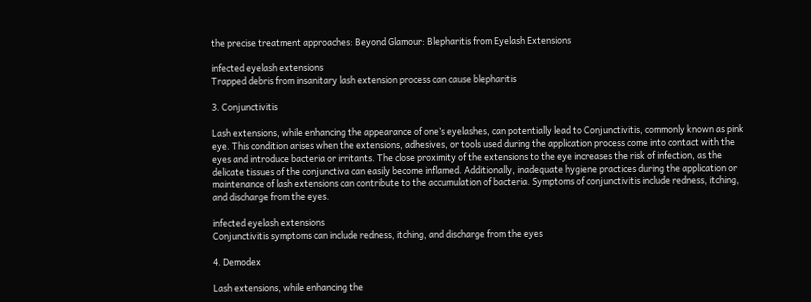the precise treatment approaches: Beyond Glamour: Blepharitis from Eyelash Extensions

infected eyelash extensions
Trapped debris from insanitary lash extension process can cause blepharitis

3. Conjunctivitis

Lash extensions, while enhancing the appearance of one’s eyelashes, can potentially lead to Conjunctivitis, commonly known as pink eye. This condition arises when the extensions, adhesives, or tools used during the application process come into contact with the eyes and introduce bacteria or irritants. The close proximity of the extensions to the eye increases the risk of infection, as the delicate tissues of the conjunctiva can easily become inflamed. Additionally, inadequate hygiene practices during the application or maintenance of lash extensions can contribute to the accumulation of bacteria. Symptoms of conjunctivitis include redness, itching, and discharge from the eyes.

infected eyelash extensions
Conjunctivitis symptoms can include redness, itching, and discharge from the eyes

4. Demodex

Lash extensions, while enhancing the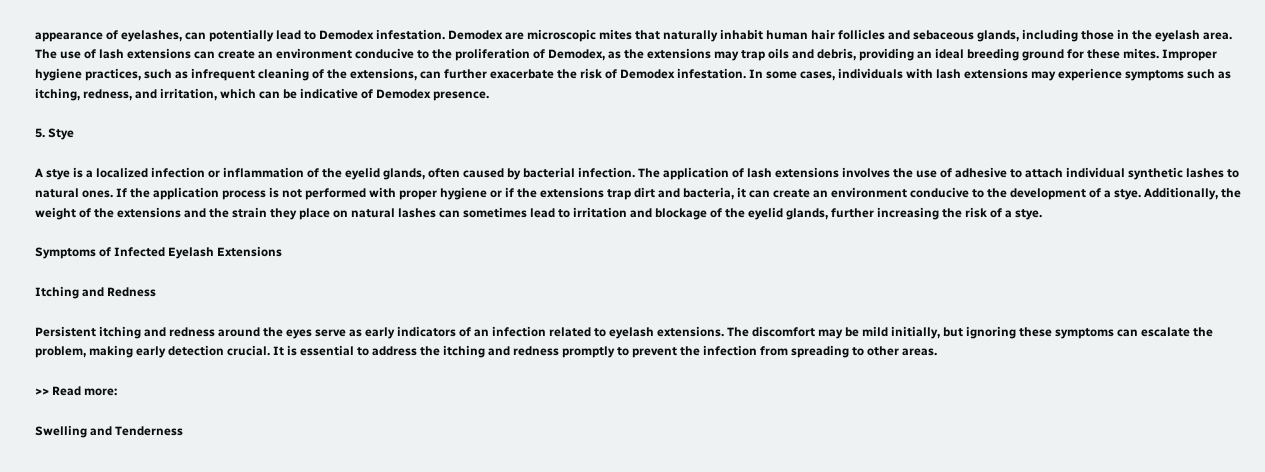appearance of eyelashes, can potentially lead to Demodex infestation. Demodex are microscopic mites that naturally inhabit human hair follicles and sebaceous glands, including those in the eyelash area. The use of lash extensions can create an environment conducive to the proliferation of Demodex, as the extensions may trap oils and debris, providing an ideal breeding ground for these mites. Improper hygiene practices, such as infrequent cleaning of the extensions, can further exacerbate the risk of Demodex infestation. In some cases, individuals with lash extensions may experience symptoms such as itching, redness, and irritation, which can be indicative of Demodex presence.

5. Stye

A stye is a localized infection or inflammation of the eyelid glands, often caused by bacterial infection. The application of lash extensions involves the use of adhesive to attach individual synthetic lashes to natural ones. If the application process is not performed with proper hygiene or if the extensions trap dirt and bacteria, it can create an environment conducive to the development of a stye. Additionally, the weight of the extensions and the strain they place on natural lashes can sometimes lead to irritation and blockage of the eyelid glands, further increasing the risk of a stye.

Symptoms of Infected Eyelash Extensions

Itching and Redness

Persistent itching and redness around the eyes serve as early indicators of an infection related to eyelash extensions. The discomfort may be mild initially, but ignoring these symptoms can escalate the problem, making early detection crucial. It is essential to address the itching and redness promptly to prevent the infection from spreading to other areas.

>> Read more:

Swelling and Tenderness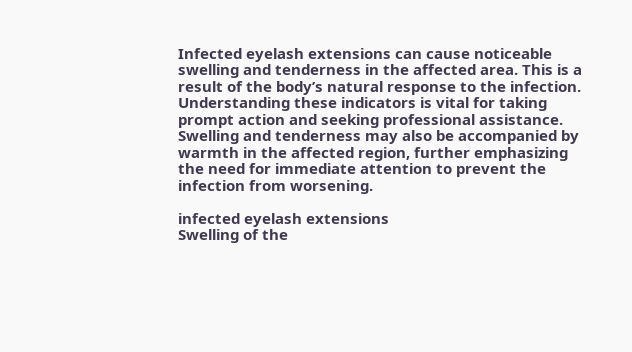Infected eyelash extensions can cause noticeable swelling and tenderness in the affected area. This is a result of the body’s natural response to the infection. Understanding these indicators is vital for taking prompt action and seeking professional assistance. Swelling and tenderness may also be accompanied by warmth in the affected region, further emphasizing the need for immediate attention to prevent the infection from worsening.

infected eyelash extensions
Swelling of the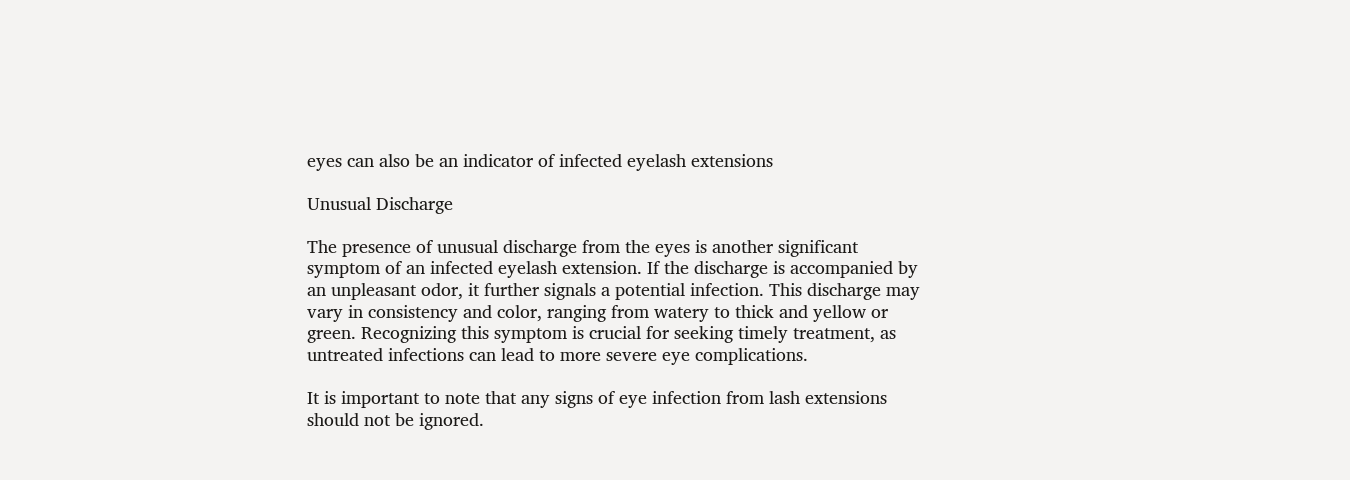eyes can also be an indicator of infected eyelash extensions

Unusual Discharge

The presence of unusual discharge from the eyes is another significant symptom of an infected eyelash extension. If the discharge is accompanied by an unpleasant odor, it further signals a potential infection. This discharge may vary in consistency and color, ranging from watery to thick and yellow or green. Recognizing this symptom is crucial for seeking timely treatment, as untreated infections can lead to more severe eye complications.

It is important to note that any signs of eye infection from lash extensions should not be ignored.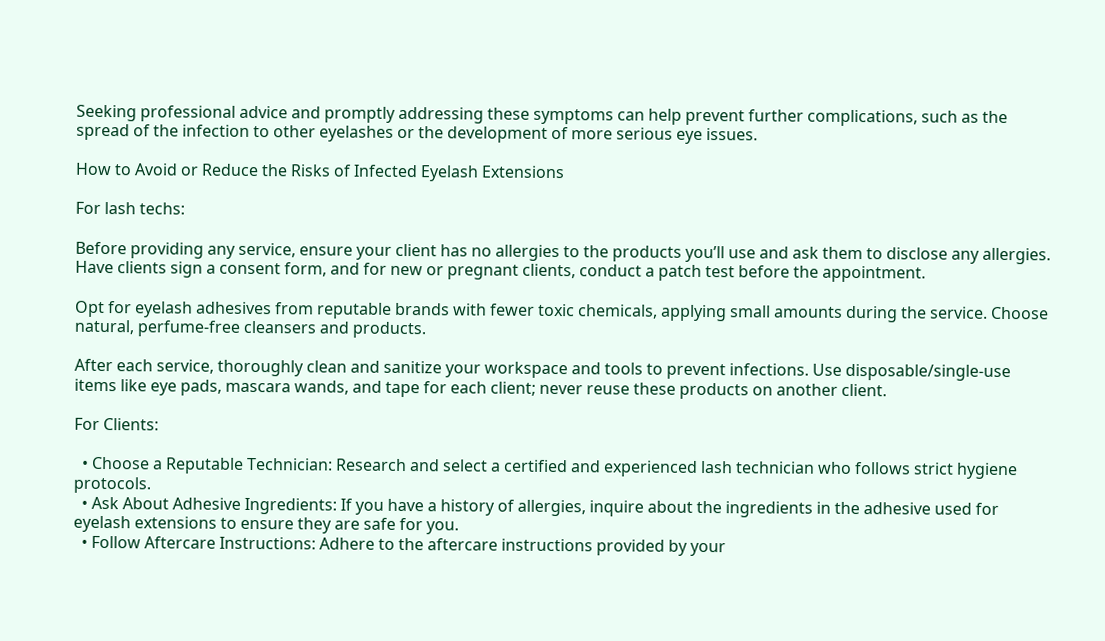Seeking professional advice and promptly addressing these symptoms can help prevent further complications, such as the spread of the infection to other eyelashes or the development of more serious eye issues.

How to Avoid or Reduce the Risks of Infected Eyelash Extensions

For lash techs:

Before providing any service, ensure your client has no allergies to the products you’ll use and ask them to disclose any allergies. Have clients sign a consent form, and for new or pregnant clients, conduct a patch test before the appointment.

Opt for eyelash adhesives from reputable brands with fewer toxic chemicals, applying small amounts during the service. Choose natural, perfume-free cleansers and products.

After each service, thoroughly clean and sanitize your workspace and tools to prevent infections. Use disposable/single-use items like eye pads, mascara wands, and tape for each client; never reuse these products on another client.

For Clients:

  • Choose a Reputable Technician: Research and select a certified and experienced lash technician who follows strict hygiene protocols.
  • Ask About Adhesive Ingredients: If you have a history of allergies, inquire about the ingredients in the adhesive used for eyelash extensions to ensure they are safe for you.
  • Follow Aftercare Instructions: Adhere to the aftercare instructions provided by your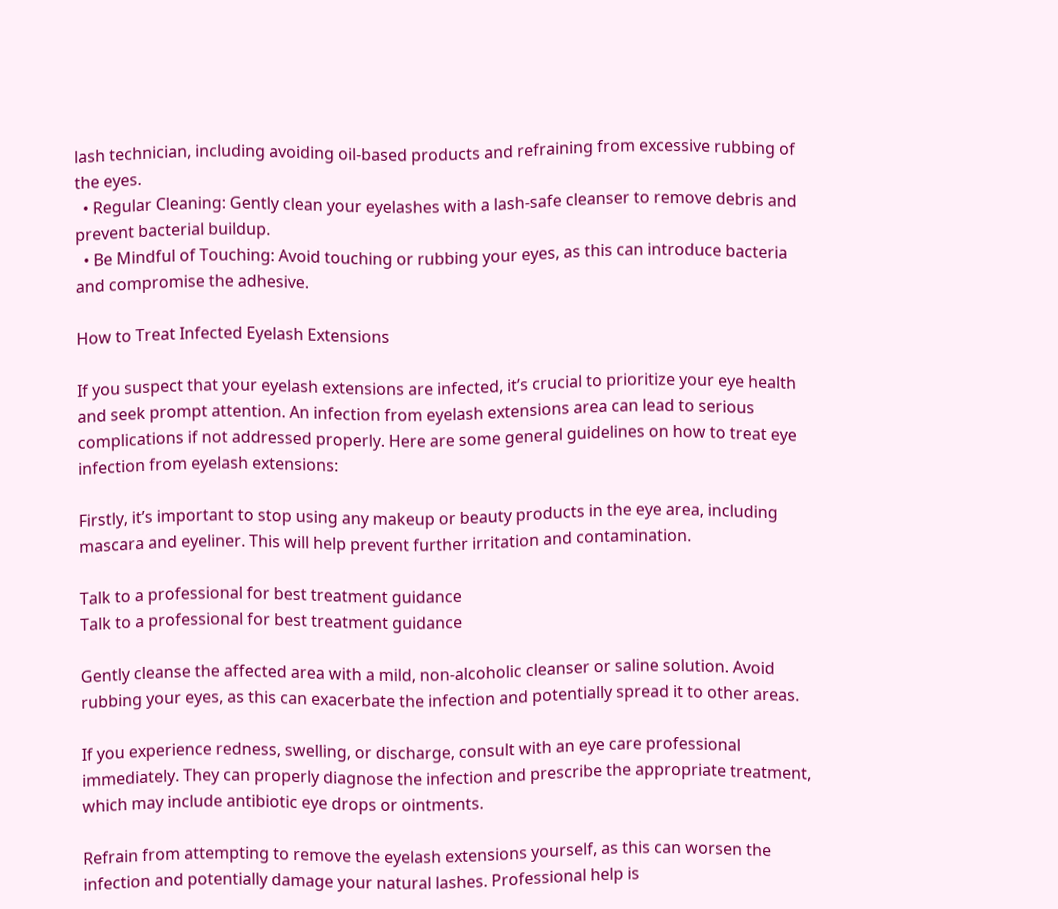lash technician, including avoiding oil-based products and refraining from excessive rubbing of the eyes.
  • Regular Cleaning: Gently clean your eyelashes with a lash-safe cleanser to remove debris and prevent bacterial buildup.
  • Be Mindful of Touching: Avoid touching or rubbing your eyes, as this can introduce bacteria and compromise the adhesive.

How to Treat Infected Eyelash Extensions

If you suspect that your eyelash extensions are infected, it’s crucial to prioritize your eye health and seek prompt attention. An infection from eyelash extensions area can lead to serious complications if not addressed properly. Here are some general guidelines on how to treat eye infection from eyelash extensions:

Firstly, it’s important to stop using any makeup or beauty products in the eye area, including mascara and eyeliner. This will help prevent further irritation and contamination.

Talk to a professional for best treatment guidance
Talk to a professional for best treatment guidance

Gently cleanse the affected area with a mild, non-alcoholic cleanser or saline solution. Avoid rubbing your eyes, as this can exacerbate the infection and potentially spread it to other areas.

If you experience redness, swelling, or discharge, consult with an eye care professional immediately. They can properly diagnose the infection and prescribe the appropriate treatment, which may include antibiotic eye drops or ointments.

Refrain from attempting to remove the eyelash extensions yourself, as this can worsen the infection and potentially damage your natural lashes. Professional help is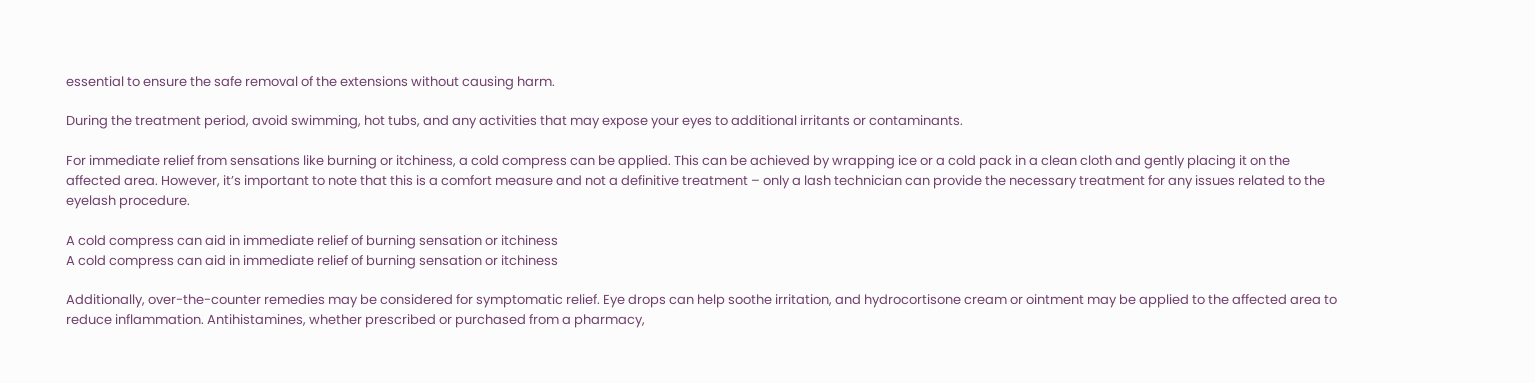essential to ensure the safe removal of the extensions without causing harm.

During the treatment period, avoid swimming, hot tubs, and any activities that may expose your eyes to additional irritants or contaminants.

For immediate relief from sensations like burning or itchiness, a cold compress can be applied. This can be achieved by wrapping ice or a cold pack in a clean cloth and gently placing it on the affected area. However, it’s important to note that this is a comfort measure and not a definitive treatment – only a lash technician can provide the necessary treatment for any issues related to the eyelash procedure.

A cold compress can aid in immediate relief of burning sensation or itchiness
A cold compress can aid in immediate relief of burning sensation or itchiness

Additionally, over-the-counter remedies may be considered for symptomatic relief. Eye drops can help soothe irritation, and hydrocortisone cream or ointment may be applied to the affected area to reduce inflammation. Antihistamines, whether prescribed or purchased from a pharmacy,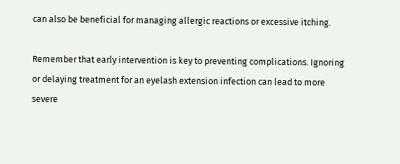can also be beneficial for managing allergic reactions or excessive itching.

Remember that early intervention is key to preventing complications. Ignoring or delaying treatment for an eyelash extension infection can lead to more severe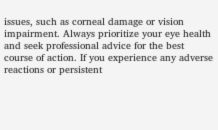issues, such as corneal damage or vision impairment. Always prioritize your eye health and seek professional advice for the best course of action. If you experience any adverse reactions or persistent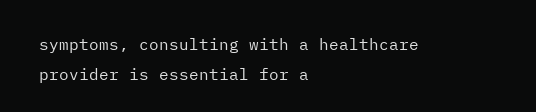symptoms, consulting with a healthcare provider is essential for a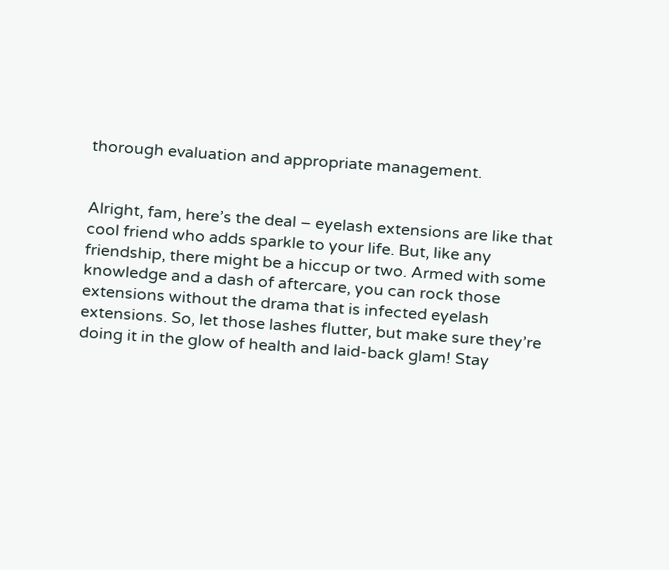thorough evaluation and appropriate management.


Alright, fam, here’s the deal – eyelash extensions are like that cool friend who adds sparkle to your life. But, like any friendship, there might be a hiccup or two. Armed with some knowledge and a dash of aftercare, you can rock those extensions without the drama that is infected eyelash extensions. So, let those lashes flutter, but make sure they’re doing it in the glow of health and laid-back glam! Stay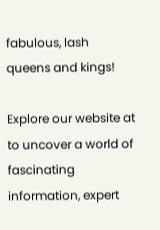fabulous, lash queens and kings!

Explore our website at to uncover a world of fascinating information, expert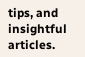tips, and insightful articles.